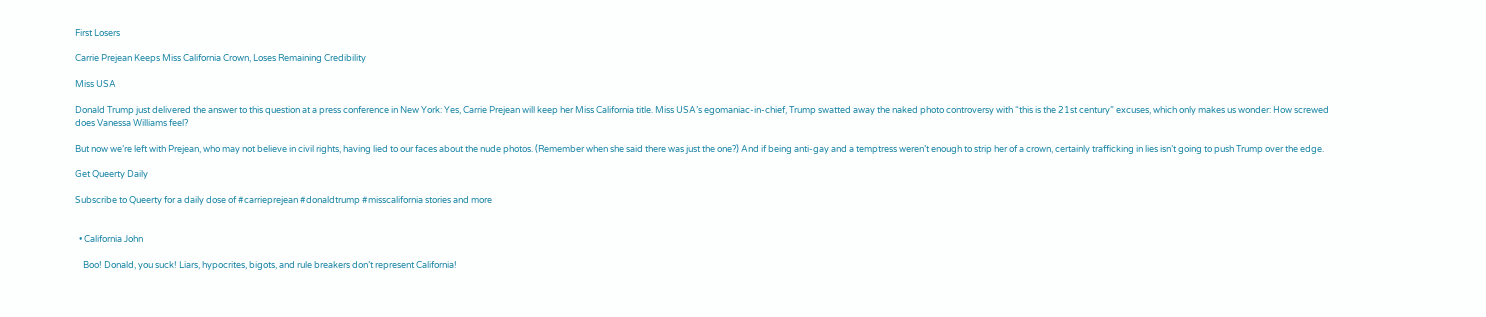First Losers

Carrie Prejean Keeps Miss California Crown, Loses Remaining Credibility

Miss USA

Donald Trump just delivered the answer to this question at a press conference in New York: Yes, Carrie Prejean will keep her Miss California title. Miss USA’s egomaniac-in-chief, Trump swatted away the naked photo controversy with “this is the 21st century” excuses, which only makes us wonder: How screwed does Vanessa Williams feel?

But now we’re left with Prejean, who may not believe in civil rights, having lied to our faces about the nude photos. (Remember when she said there was just the one?) And if being anti-gay and a temptress weren’t enough to strip her of a crown, certainly trafficking in lies isn’t going to push Trump over the edge.

Get Queerty Daily

Subscribe to Queerty for a daily dose of #carrieprejean #donaldtrump #misscalifornia stories and more


  • California John

    Boo! Donald, you suck! Liars, hypocrites, bigots, and rule breakers don’t represent California!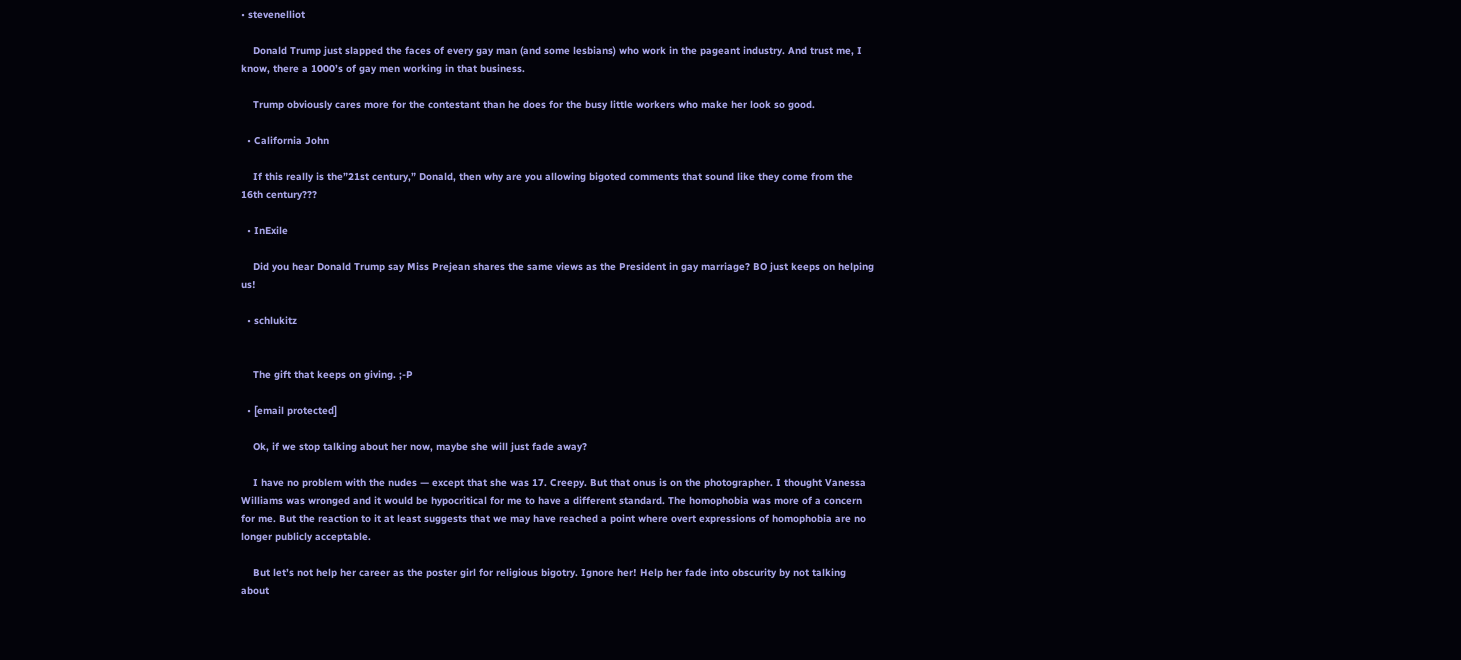• stevenelliot

    Donald Trump just slapped the faces of every gay man (and some lesbians) who work in the pageant industry. And trust me, I know, there a 1000’s of gay men working in that business.

    Trump obviously cares more for the contestant than he does for the busy little workers who make her look so good.

  • California John

    If this really is the”21st century,” Donald, then why are you allowing bigoted comments that sound like they come from the 16th century???

  • InExile

    Did you hear Donald Trump say Miss Prejean shares the same views as the President in gay marriage? BO just keeps on helping us!

  • schlukitz


    The gift that keeps on giving. ;-P

  • [email protected]

    Ok, if we stop talking about her now, maybe she will just fade away?

    I have no problem with the nudes — except that she was 17. Creepy. But that onus is on the photographer. I thought Vanessa Williams was wronged and it would be hypocritical for me to have a different standard. The homophobia was more of a concern for me. But the reaction to it at least suggests that we may have reached a point where overt expressions of homophobia are no longer publicly acceptable.

    But let’s not help her career as the poster girl for religious bigotry. Ignore her! Help her fade into obscurity by not talking about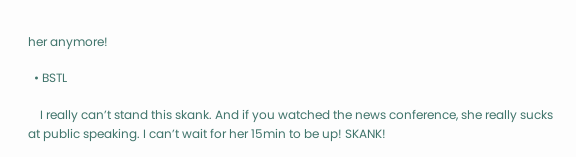her anymore!

  • BSTL

    I really can’t stand this skank. And if you watched the news conference, she really sucks at public speaking. I can’t wait for her 15min to be up! SKANK!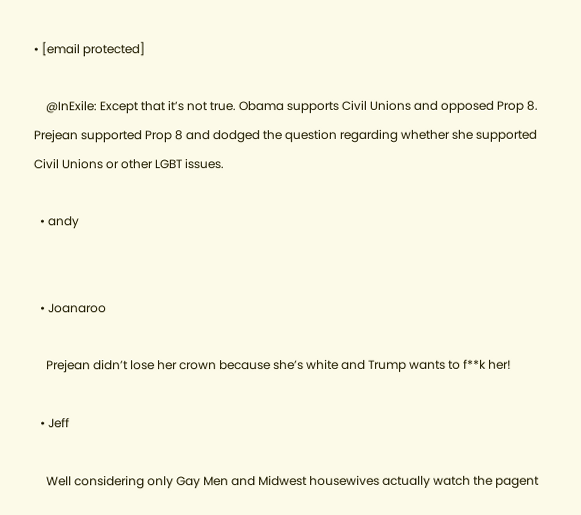• [email protected]

    @InExile: Except that it’s not true. Obama supports Civil Unions and opposed Prop 8. Prejean supported Prop 8 and dodged the question regarding whether she supported Civil Unions or other LGBT issues.

  • andy


  • Joanaroo

    Prejean didn’t lose her crown because she’s white and Trump wants to f**k her!

  • Jeff

    Well considering only Gay Men and Midwest housewives actually watch the pagent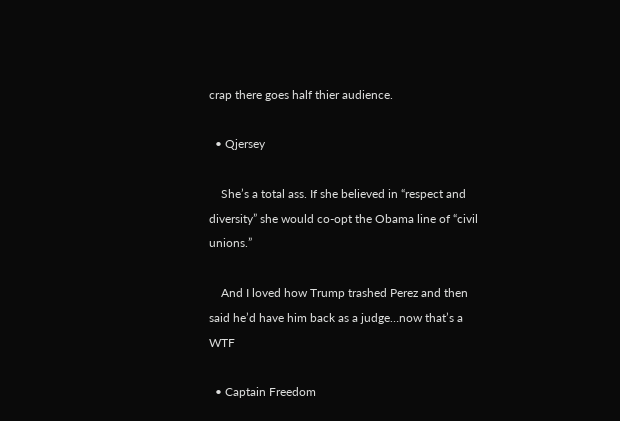crap there goes half thier audience.

  • Qjersey

    She’s a total ass. If she believed in “respect and diversity” she would co-opt the Obama line of “civil unions.”

    And I loved how Trump trashed Perez and then said he’d have him back as a judge…now that’s a WTF

  • Captain Freedom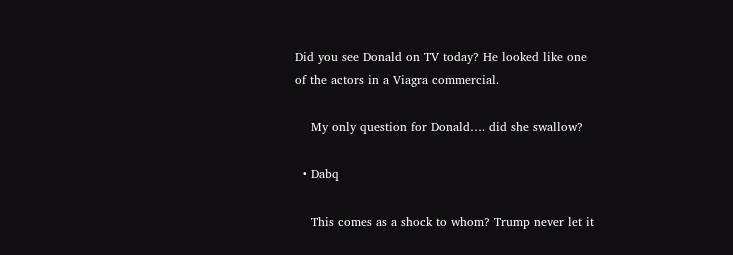Did you see Donald on TV today? He looked like one of the actors in a Viagra commercial.

    My only question for Donald…. did she swallow?

  • Dabq

    This comes as a shock to whom? Trump never let it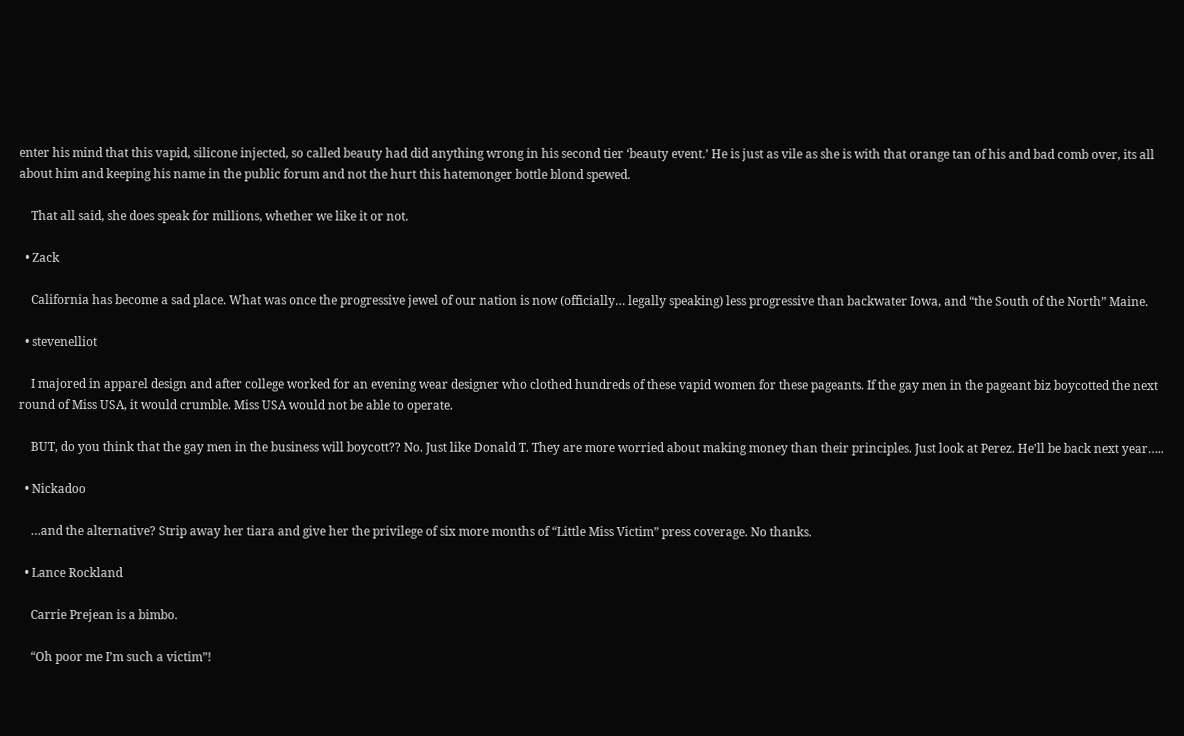enter his mind that this vapid, silicone injected, so called beauty had did anything wrong in his second tier ‘beauty event.’ He is just as vile as she is with that orange tan of his and bad comb over, its all about him and keeping his name in the public forum and not the hurt this hatemonger bottle blond spewed.

    That all said, she does speak for millions, whether we like it or not.

  • Zack

    California has become a sad place. What was once the progressive jewel of our nation is now (officially… legally speaking) less progressive than backwater Iowa, and “the South of the North” Maine.

  • stevenelliot

    I majored in apparel design and after college worked for an evening wear designer who clothed hundreds of these vapid women for these pageants. If the gay men in the pageant biz boycotted the next round of Miss USA, it would crumble. Miss USA would not be able to operate.

    BUT, do you think that the gay men in the business will boycott?? No. Just like Donald T. They are more worried about making money than their principles. Just look at Perez. He’ll be back next year…..

  • Nickadoo

    …and the alternative? Strip away her tiara and give her the privilege of six more months of “Little Miss Victim” press coverage. No thanks.

  • Lance Rockland

    Carrie Prejean is a bimbo.

    “Oh poor me I’m such a victim”!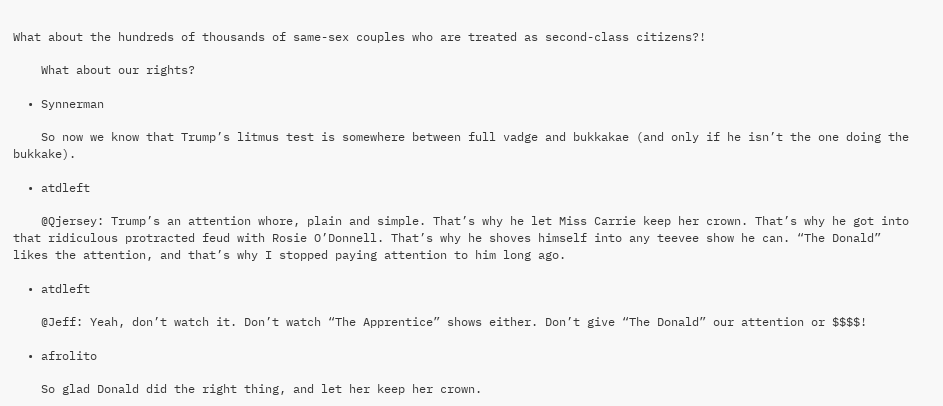What about the hundreds of thousands of same-sex couples who are treated as second-class citizens?!

    What about our rights?

  • Synnerman

    So now we know that Trump’s litmus test is somewhere between full vadge and bukkakae (and only if he isn’t the one doing the bukkake).

  • atdleft

    @Qjersey: Trump’s an attention whore, plain and simple. That’s why he let Miss Carrie keep her crown. That’s why he got into that ridiculous protracted feud with Rosie O’Donnell. That’s why he shoves himself into any teevee show he can. “The Donald” likes the attention, and that’s why I stopped paying attention to him long ago.

  • atdleft

    @Jeff: Yeah, don’t watch it. Don’t watch “The Apprentice” shows either. Don’t give “The Donald” our attention or $$$$!

  • afrolito

    So glad Donald did the right thing, and let her keep her crown.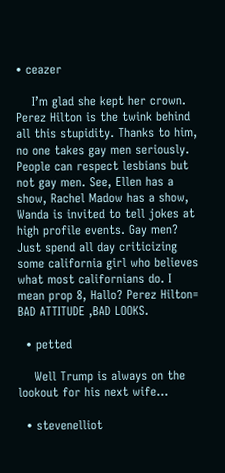• ceazer

    I’m glad she kept her crown. Perez Hilton is the twink behind all this stupidity. Thanks to him, no one takes gay men seriously. People can respect lesbians but not gay men. See, Ellen has a show, Rachel Madow has a show, Wanda is invited to tell jokes at high profile events. Gay men? Just spend all day criticizing some california girl who believes what most californians do. I mean prop 8, Hallo? Perez Hilton= BAD ATTITUDE ,BAD LOOKS.

  • petted

    Well Trump is always on the lookout for his next wife…

  • stevenelliot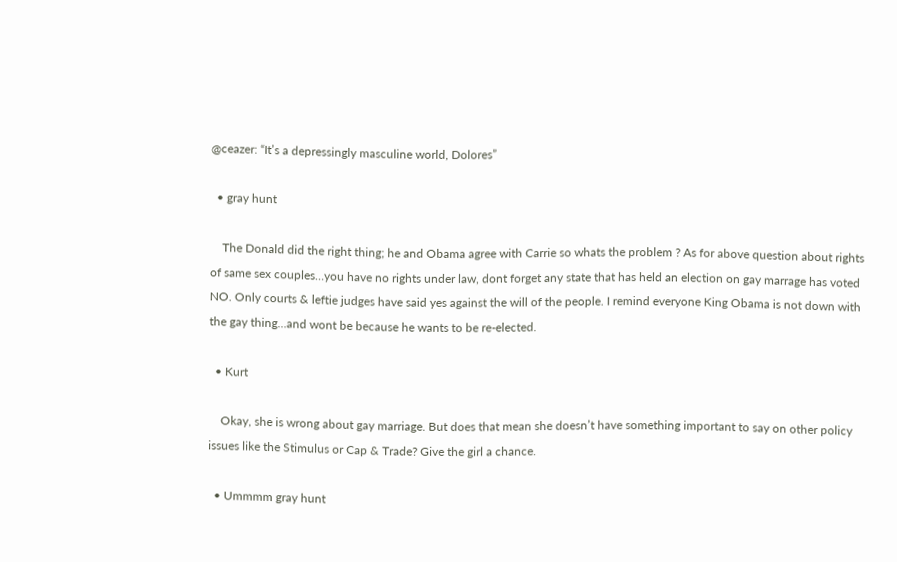@ceazer: “It’s a depressingly masculine world, Dolores”

  • gray hunt

    The Donald did the right thing; he and Obama agree with Carrie so whats the problem ? As for above question about rights of same sex couples…you have no rights under law, dont forget any state that has held an election on gay marrage has voted NO. Only courts & leftie judges have said yes against the will of the people. I remind everyone King Obama is not down with the gay thing…and wont be because he wants to be re-elected.

  • Kurt

    Okay, she is wrong about gay marriage. But does that mean she doesn’t have something important to say on other policy issues like the Stimulus or Cap & Trade? Give the girl a chance.

  • Ummmm gray hunt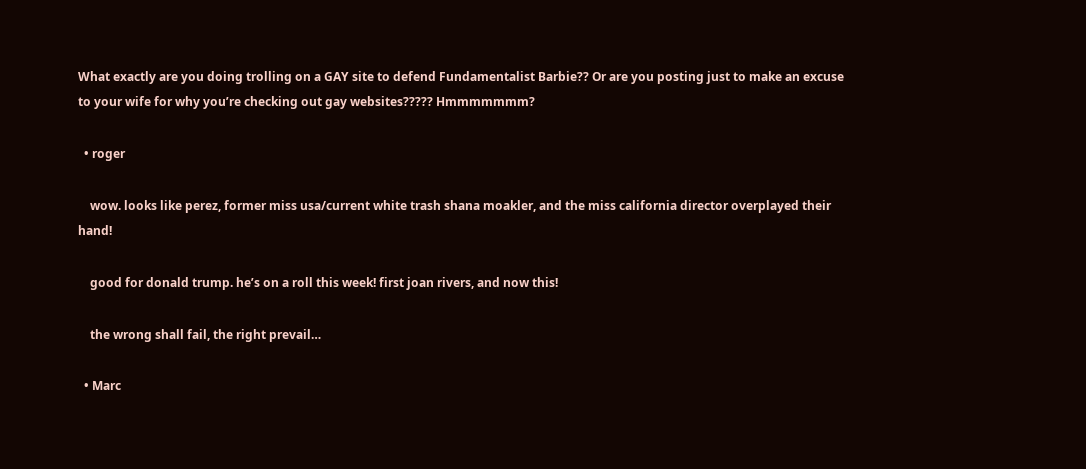What exactly are you doing trolling on a GAY site to defend Fundamentalist Barbie?? Or are you posting just to make an excuse to your wife for why you’re checking out gay websites????? Hmmmmmmm?

  • roger

    wow. looks like perez, former miss usa/current white trash shana moakler, and the miss california director overplayed their hand!

    good for donald trump. he’s on a roll this week! first joan rivers, and now this!

    the wrong shall fail, the right prevail…

  • Marc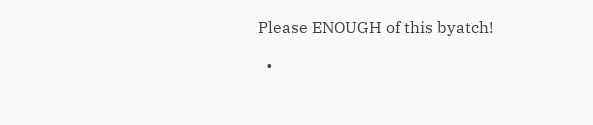Please ENOUGH of this byatch!

  •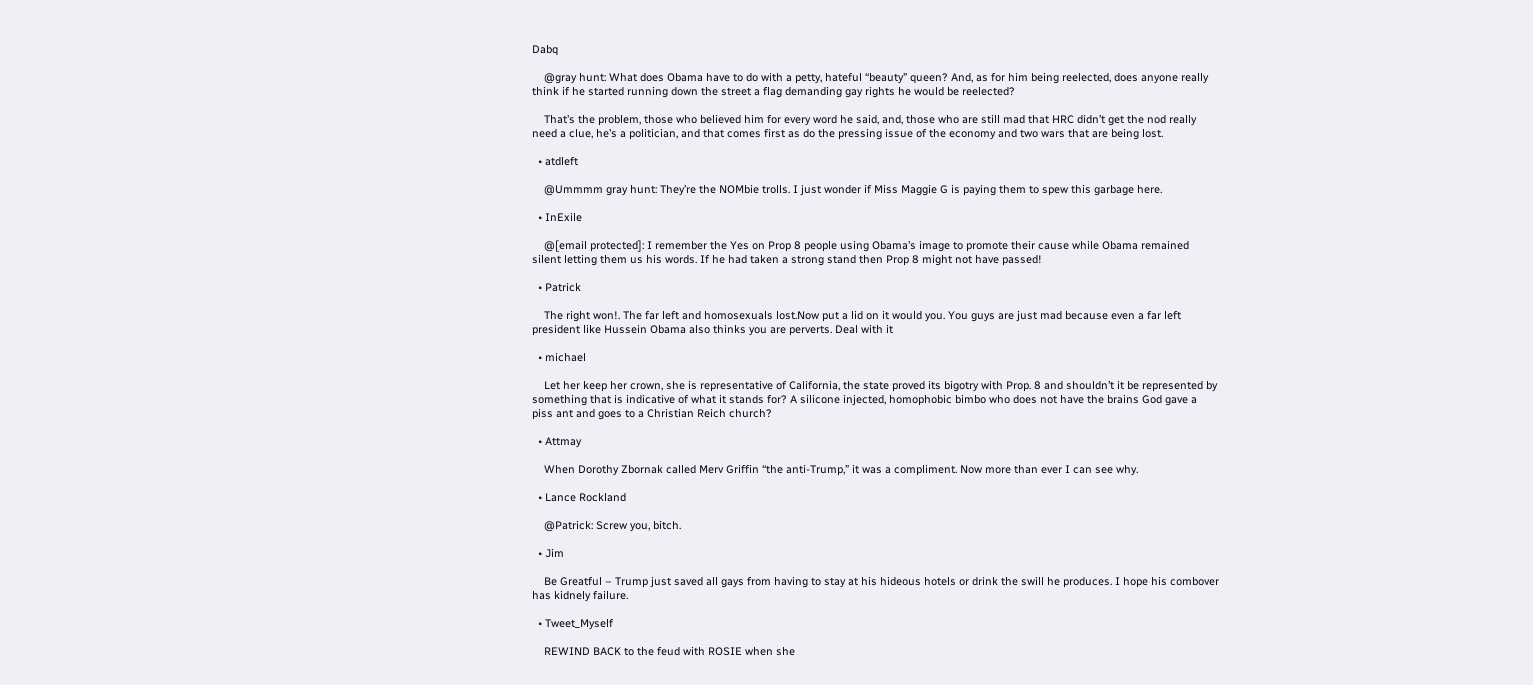Dabq

    @gray hunt: What does Obama have to do with a petty, hateful “beauty” queen? And, as for him being reelected, does anyone really think if he started running down the street a flag demanding gay rights he would be reelected?

    That’s the problem, those who believed him for every word he said, and, those who are still mad that HRC didn’t get the nod really need a clue, he’s a politician, and that comes first as do the pressing issue of the economy and two wars that are being lost.

  • atdleft

    @Ummmm gray hunt: They’re the NOMbie trolls. I just wonder if Miss Maggie G is paying them to spew this garbage here.

  • InExile

    @[email protected]: I remember the Yes on Prop 8 people using Obama’s image to promote their cause while Obama remained silent letting them us his words. If he had taken a strong stand then Prop 8 might not have passed!

  • Patrick

    The right won!. The far left and homosexuals lost.Now put a lid on it would you. You guys are just mad because even a far left president like Hussein Obama also thinks you are perverts. Deal with it

  • michael

    Let her keep her crown, she is representative of California, the state proved its bigotry with Prop. 8 and shouldn’t it be represented by something that is indicative of what it stands for? A silicone injected, homophobic bimbo who does not have the brains God gave a piss ant and goes to a Christian Reich church?

  • Attmay

    When Dorothy Zbornak called Merv Griffin “the anti-Trump,” it was a compliment. Now more than ever I can see why.

  • Lance Rockland

    @Patrick: Screw you, bitch.

  • Jim

    Be Greatful – Trump just saved all gays from having to stay at his hideous hotels or drink the swill he produces. I hope his combover has kidnely failure.

  • Tweet_Myself

    REWIND BACK to the feud with ROSIE when she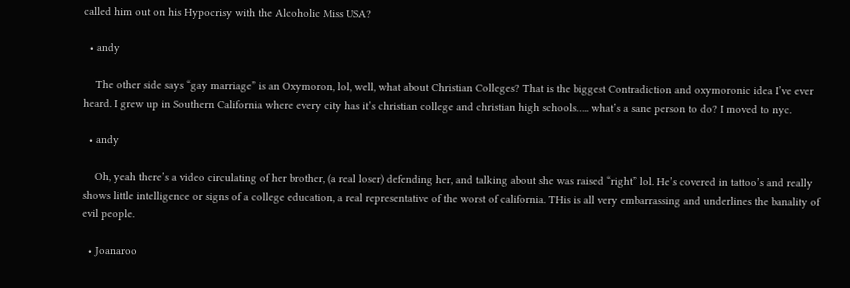called him out on his Hypocrisy with the Alcoholic Miss USA?

  • andy

    The other side says “gay marriage” is an Oxymoron, lol, well, what about Christian Colleges? That is the biggest Contradiction and oxymoronic idea I’ve ever heard. I grew up in Southern California where every city has it’s christian college and christian high schools….. what’s a sane person to do? I moved to nyc.

  • andy

    Oh, yeah there’s a video circulating of her brother, (a real loser) defending her, and talking about she was raised “right” lol. He’s covered in tattoo’s and really shows little intelligence or signs of a college education, a real representative of the worst of california. THis is all very embarrassing and underlines the banality of evil people.

  • Joanaroo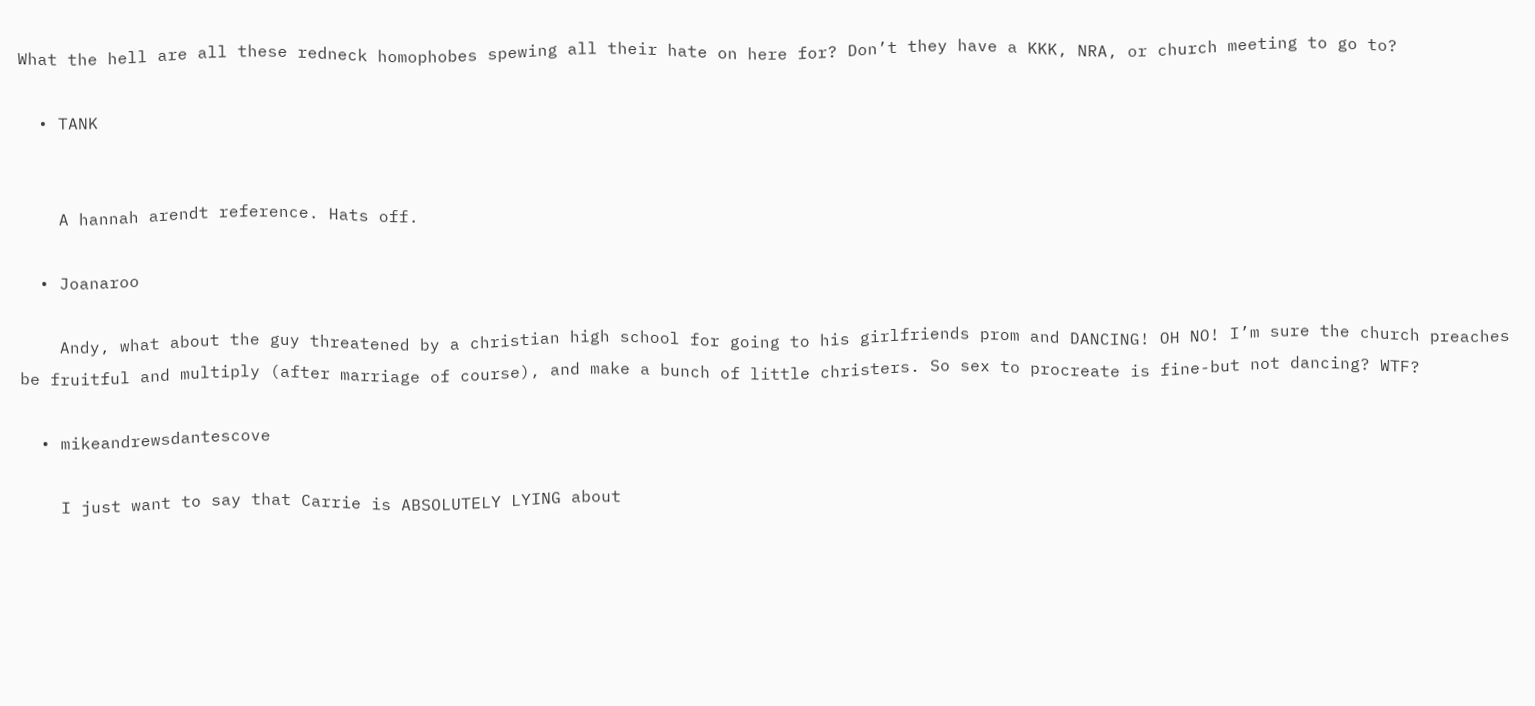What the hell are all these redneck homophobes spewing all their hate on here for? Don’t they have a KKK, NRA, or church meeting to go to?

  • TANK


    A hannah arendt reference. Hats off.

  • Joanaroo

    Andy, what about the guy threatened by a christian high school for going to his girlfriends prom and DANCING! OH NO! I’m sure the church preaches be fruitful and multiply (after marriage of course), and make a bunch of little christers. So sex to procreate is fine-but not dancing? WTF?

  • mikeandrewsdantescove

    I just want to say that Carrie is ABSOLUTELY LYING about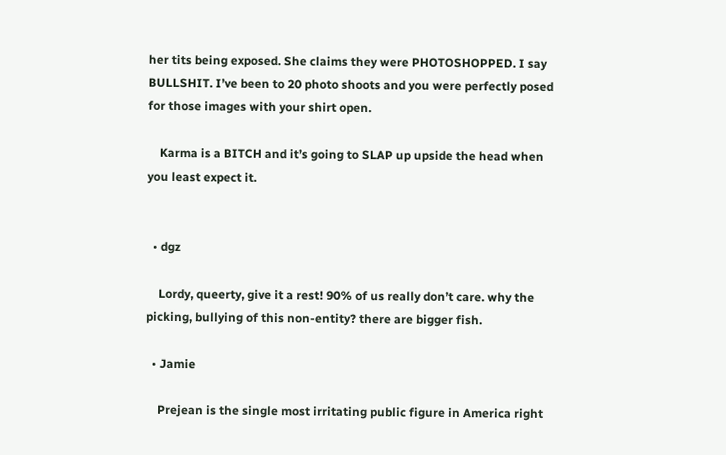her tits being exposed. She claims they were PHOTOSHOPPED. I say BULLSHIT. I’ve been to 20 photo shoots and you were perfectly posed for those images with your shirt open.

    Karma is a BITCH and it’s going to SLAP up upside the head when you least expect it.


  • dgz

    Lordy, queerty, give it a rest! 90% of us really don’t care. why the picking, bullying of this non-entity? there are bigger fish.

  • Jamie

    Prejean is the single most irritating public figure in America right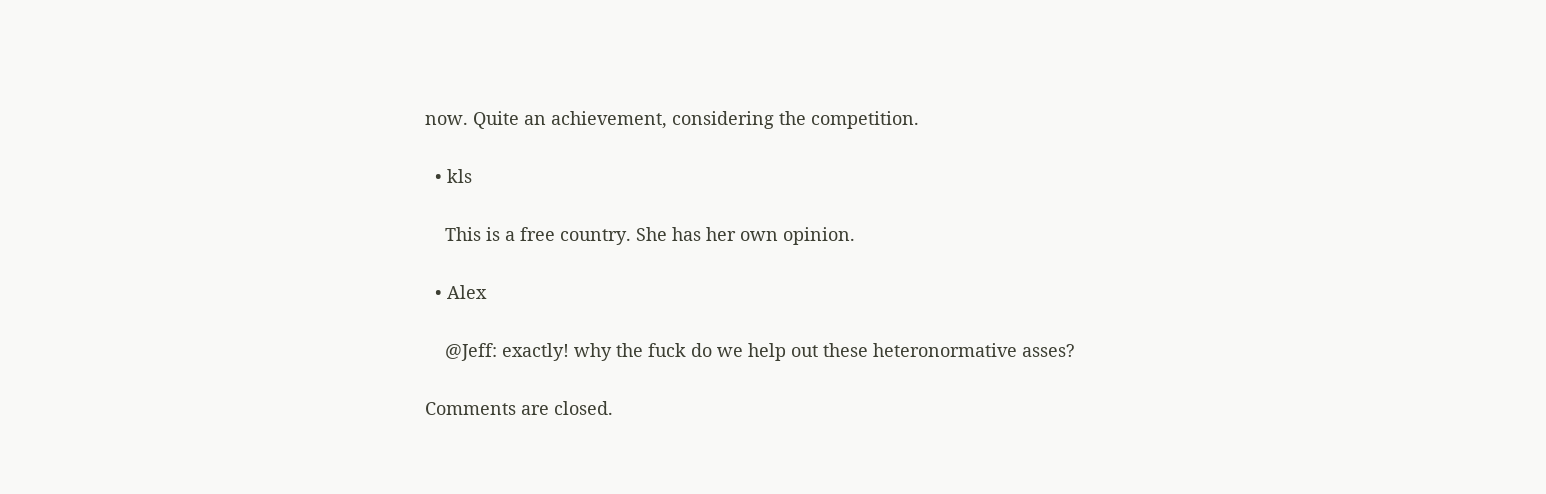now. Quite an achievement, considering the competition.

  • kls

    This is a free country. She has her own opinion.

  • Alex

    @Jeff: exactly! why the fuck do we help out these heteronormative asses?

Comments are closed.